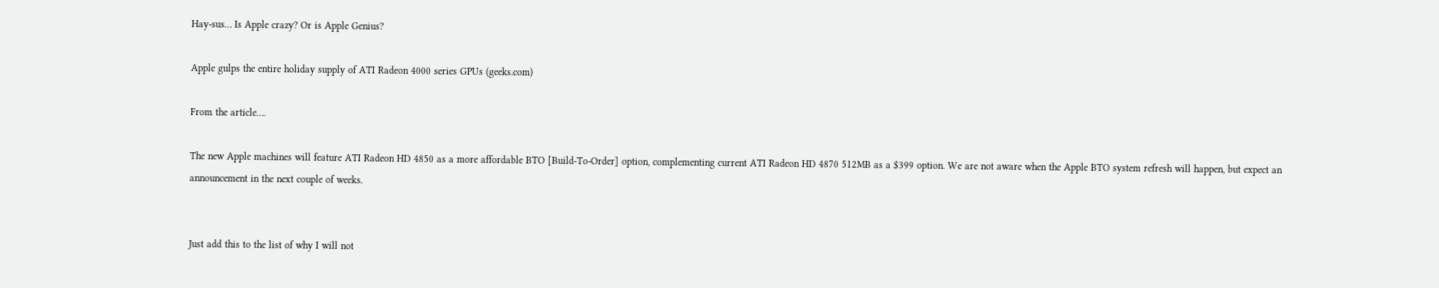Hay-sus… Is Apple crazy? Or is Apple Genius?

Apple gulps the entire holiday supply of ATI Radeon 4000 series GPUs (geeks.com)

From the article….

The new Apple machines will feature ATI Radeon HD 4850 as a more affordable BTO [Build-To-Order] option, complementing current ATI Radeon HD 4870 512MB as a $399 option. We are not aware when the Apple BTO system refresh will happen, but expect an announcement in the next couple of weeks.


Just add this to the list of why I will not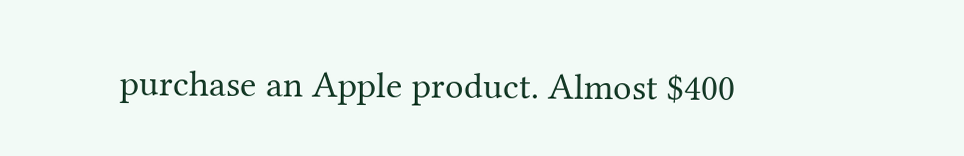purchase an Apple product. Almost $400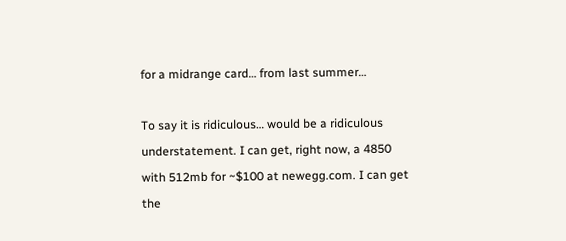for a midrange card… from last summer…

To say it is ridiculous… would be a ridiculous understatement. I can get, right now, a 4850 with 512mb for ~$100 at newegg.com. I can get the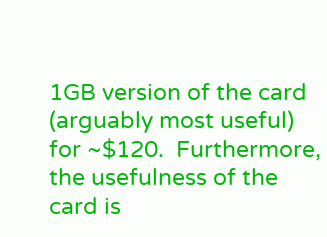1GB version of the card (arguably most useful) for ~$120.  Furthermore, the usefulness of the card is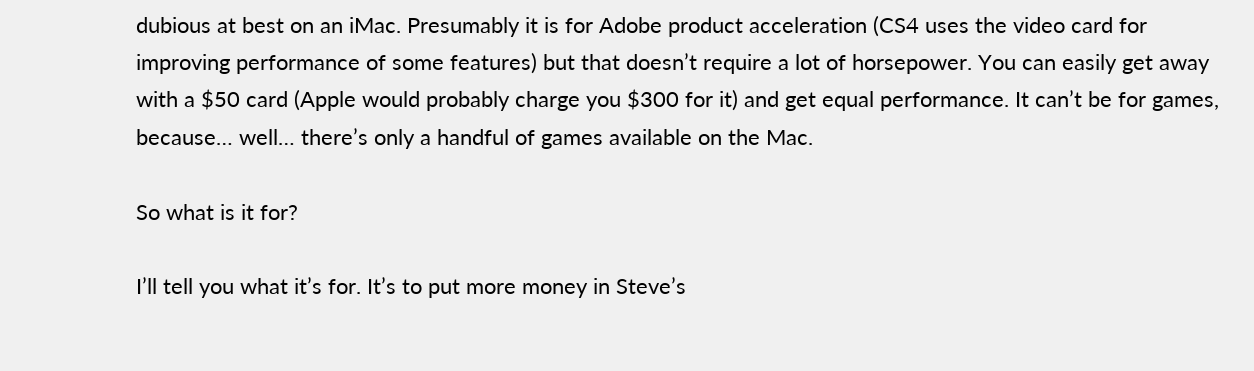dubious at best on an iMac. Presumably it is for Adobe product acceleration (CS4 uses the video card for improving performance of some features) but that doesn’t require a lot of horsepower. You can easily get away with a $50 card (Apple would probably charge you $300 for it) and get equal performance. It can’t be for games, because… well… there’s only a handful of games available on the Mac.

So what is it for?

I’ll tell you what it’s for. It’s to put more money in Steve’s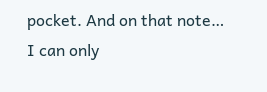pocket. And on that note… I can only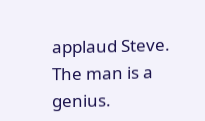applaud Steve. The man is a genius.